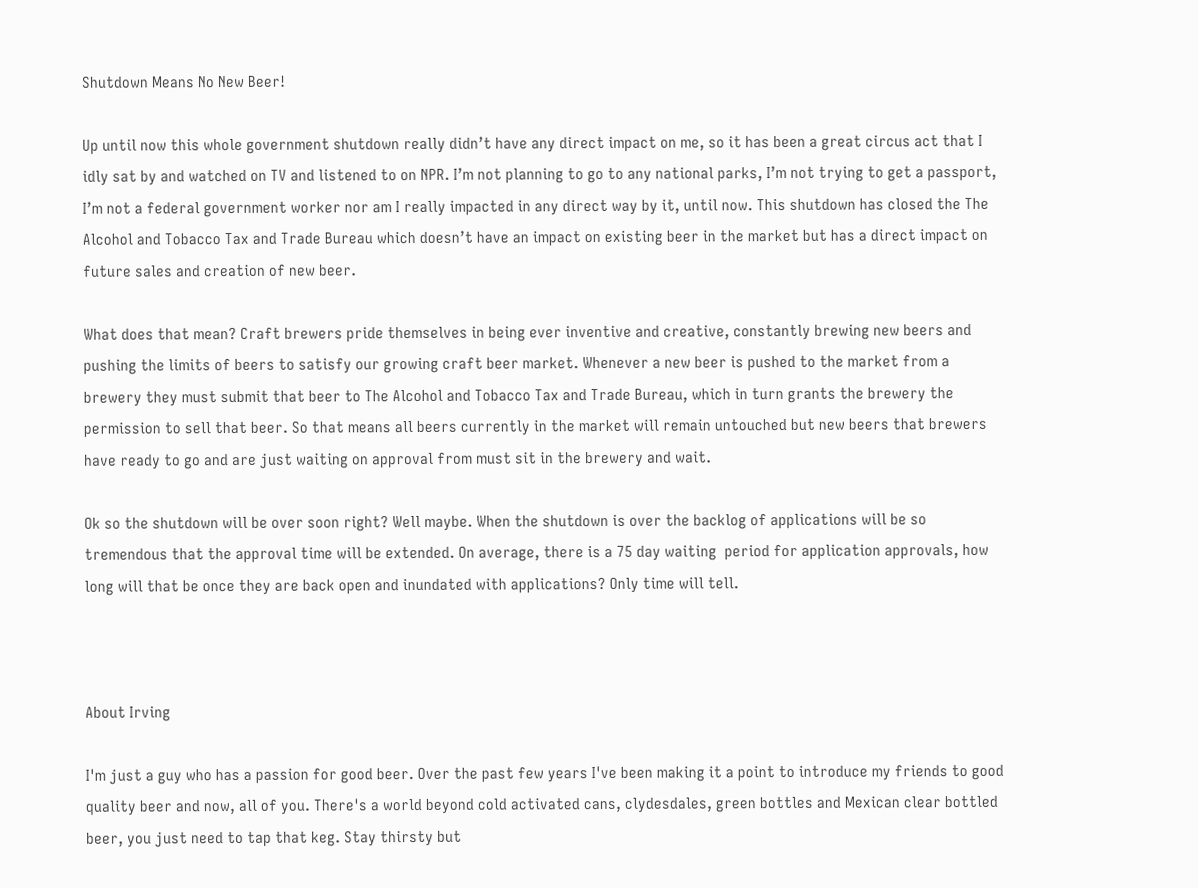Shutdown Means No New Beer!

Up until now this whole government shutdown really didn’t have any direct impact on me, so it has been a great circus act that I idly sat by and watched on TV and listened to on NPR. I’m not planning to go to any national parks, I’m not trying to get a passport, I’m not a federal government worker nor am I really impacted in any direct way by it, until now. This shutdown has closed the The Alcohol and Tobacco Tax and Trade Bureau which doesn’t have an impact on existing beer in the market but has a direct impact on future sales and creation of new beer.

What does that mean? Craft brewers pride themselves in being ever inventive and creative, constantly brewing new beers and pushing the limits of beers to satisfy our growing craft beer market. Whenever a new beer is pushed to the market from a brewery they must submit that beer to The Alcohol and Tobacco Tax and Trade Bureau, which in turn grants the brewery the permission to sell that beer. So that means all beers currently in the market will remain untouched but new beers that brewers have ready to go and are just waiting on approval from must sit in the brewery and wait.

Ok so the shutdown will be over soon right? Well maybe. When the shutdown is over the backlog of applications will be so tremendous that the approval time will be extended. On average, there is a 75 day waiting  period for application approvals, how long will that be once they are back open and inundated with applications? Only time will tell.



About Irving

I'm just a guy who has a passion for good beer. Over the past few years I've been making it a point to introduce my friends to good quality beer and now, all of you. There's a world beyond cold activated cans, clydesdales, green bottles and Mexican clear bottled beer, you just need to tap that keg. Stay thirsty but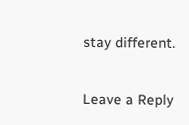stay different.

Leave a Reply